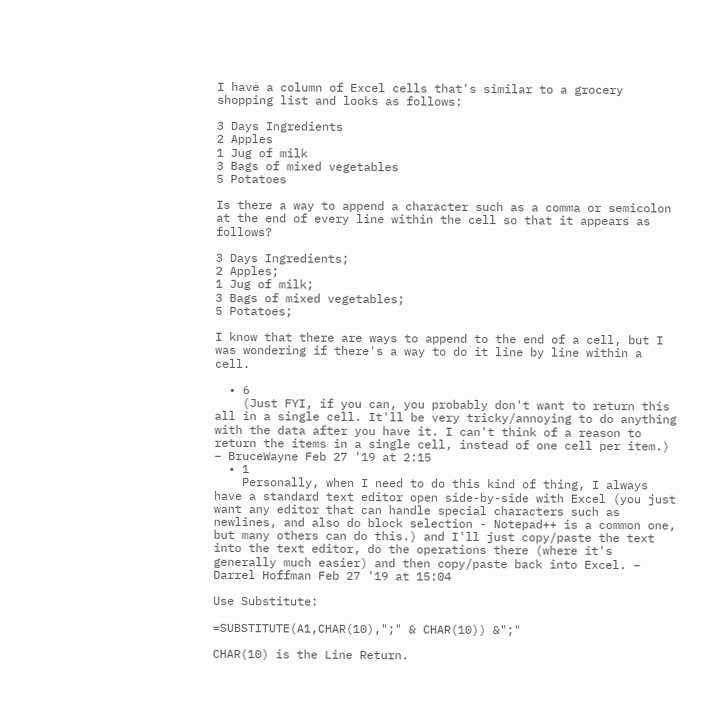I have a column of Excel cells that's similar to a grocery shopping list and looks as follows:

3 Days Ingredients
2 Apples
1 Jug of milk
3 Bags of mixed vegetables
5 Potatoes

Is there a way to append a character such as a comma or semicolon at the end of every line within the cell so that it appears as follows?

3 Days Ingredients;
2 Apples;
1 Jug of milk;
3 Bags of mixed vegetables;
5 Potatoes;

I know that there are ways to append to the end of a cell, but I was wondering if there's a way to do it line by line within a cell.

  • 6
    (Just FYI, if you can, you probably don't want to return this all in a single cell. It'll be very tricky/annoying to do anything with the data after you have it. I can't think of a reason to return the items in a single cell, instead of one cell per item.) – BruceWayne Feb 27 '19 at 2:15
  • 1
    Personally, when I need to do this kind of thing, I always have a standard text editor open side-by-side with Excel (you just want any editor that can handle special characters such as newlines, and also do block selection - Notepad++ is a common one, but many others can do this.) and I'll just copy/paste the text into the text editor, do the operations there (where it's generally much easier) and then copy/paste back into Excel. – Darrel Hoffman Feb 27 '19 at 15:04

Use Substitute:

=SUBSTITUTE(A1,CHAR(10),";" & CHAR(10)) &";"

CHAR(10) is the Line Return.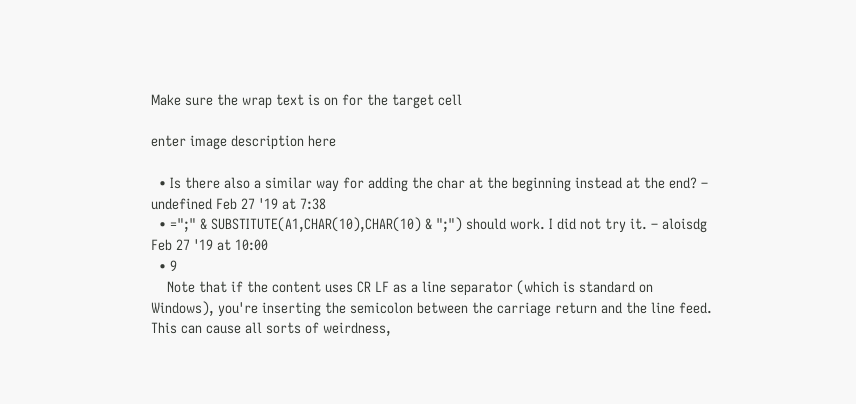Make sure the wrap text is on for the target cell

enter image description here

  • Is there also a similar way for adding the char at the beginning instead at the end? – undefined Feb 27 '19 at 7:38
  • =";" & SUBSTITUTE(A1,CHAR(10),CHAR(10) & ";") should work. I did not try it. – aloisdg Feb 27 '19 at 10:00
  • 9
    Note that if the content uses CR LF as a line separator (which is standard on Windows), you're inserting the semicolon between the carriage return and the line feed. This can cause all sorts of weirdness,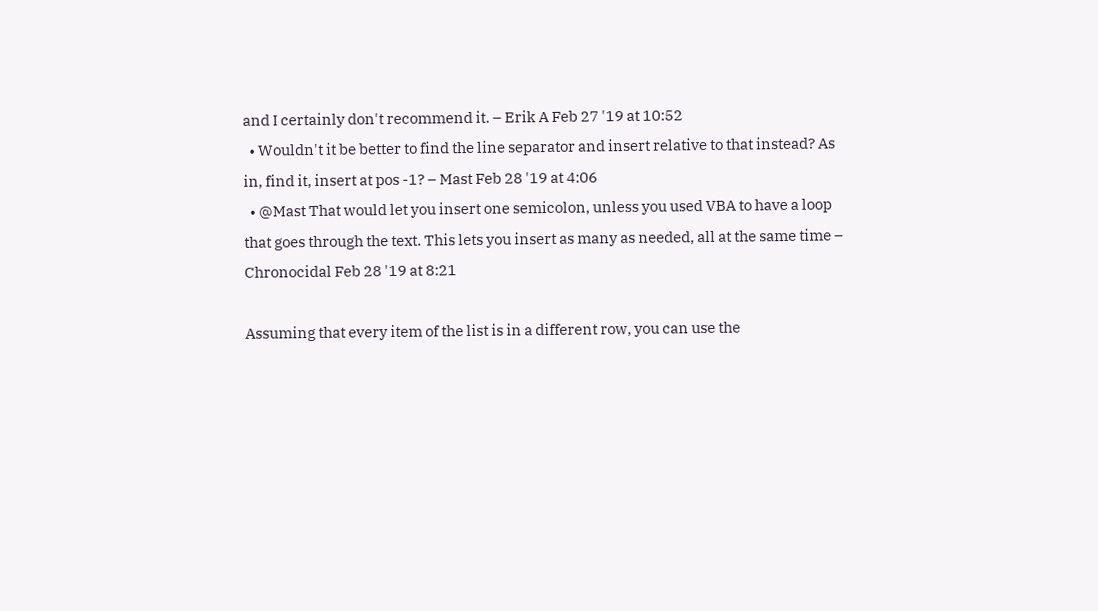and I certainly don't recommend it. – Erik A Feb 27 '19 at 10:52
  • Wouldn't it be better to find the line separator and insert relative to that instead? As in, find it, insert at pos -1? – Mast Feb 28 '19 at 4:06
  • @Mast That would let you insert one semicolon, unless you used VBA to have a loop that goes through the text. This lets you insert as many as needed, all at the same time – Chronocidal Feb 28 '19 at 8:21

Assuming that every item of the list is in a different row, you can use the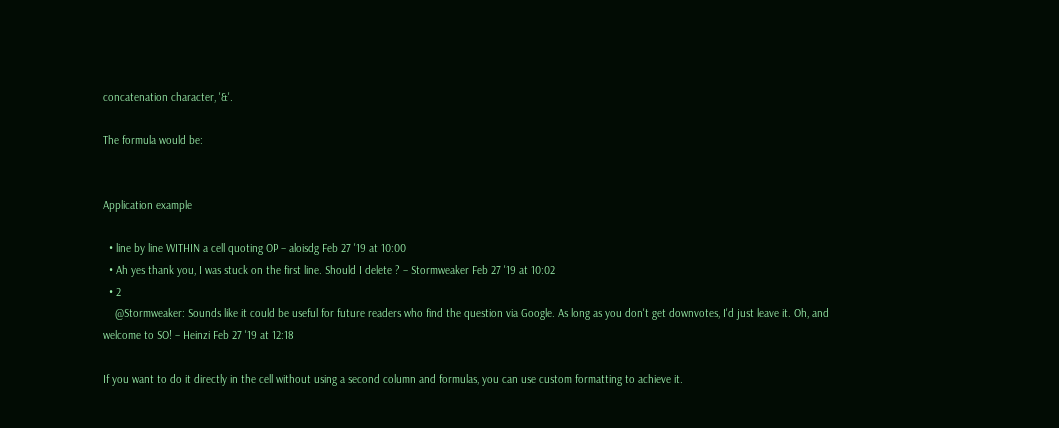concatenation character, '&'.

The formula would be:


Application example

  • line by line WITHIN a cell quoting OP – aloisdg Feb 27 '19 at 10:00
  • Ah yes thank you, I was stuck on the first line. Should I delete ? – Stormweaker Feb 27 '19 at 10:02
  • 2
    @Stormweaker: Sounds like it could be useful for future readers who find the question via Google. As long as you don't get downvotes, I'd just leave it. Oh, and welcome to SO! – Heinzi Feb 27 '19 at 12:18

If you want to do it directly in the cell without using a second column and formulas, you can use custom formatting to achieve it.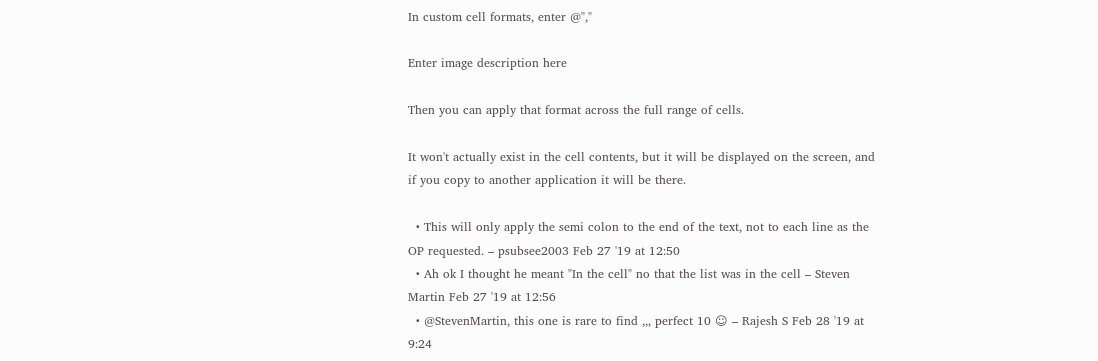In custom cell formats, enter @","

Enter image description here

Then you can apply that format across the full range of cells.

It won't actually exist in the cell contents, but it will be displayed on the screen, and if you copy to another application it will be there.

  • This will only apply the semi colon to the end of the text, not to each line as the OP requested. – psubsee2003 Feb 27 '19 at 12:50
  • Ah ok I thought he meant "In the cell" no that the list was in the cell – Steven Martin Feb 27 '19 at 12:56
  • @StevenMartin, this one is rare to find ,,, perfect 10 ☺ – Rajesh S Feb 28 '19 at 9:24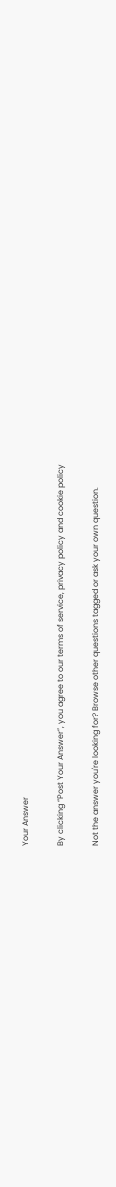Your Answer

By clicking “Post Your Answer”, you agree to our terms of service, privacy policy and cookie policy

Not the answer you're looking for? Browse other questions tagged or ask your own question.